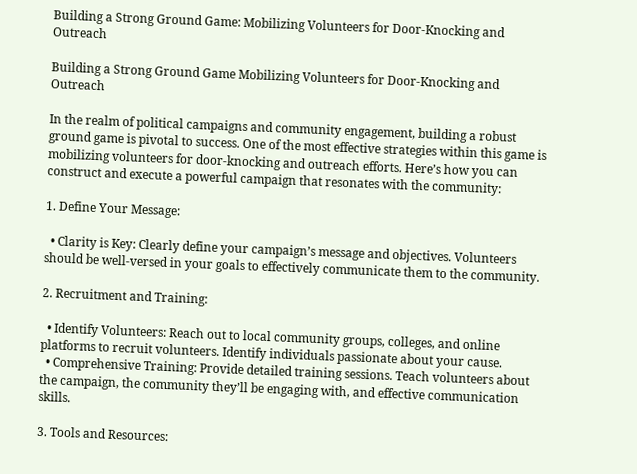Building a Strong Ground Game: Mobilizing Volunteers for Door-Knocking and Outreach

Building a Strong Ground Game Mobilizing Volunteers for Door-Knocking and Outreach

In the realm of political campaigns and community engagement, building a robust ground game is pivotal to success. One of the most effective strategies within this game is mobilizing volunteers for door-knocking and outreach efforts. Here’s how you can construct and execute a powerful campaign that resonates with the community:

1. Define Your Message:

  • Clarity is Key: Clearly define your campaign’s message and objectives. Volunteers should be well-versed in your goals to effectively communicate them to the community.

2. Recruitment and Training:

  • Identify Volunteers: Reach out to local community groups, colleges, and online platforms to recruit volunteers. Identify individuals passionate about your cause.
  • Comprehensive Training: Provide detailed training sessions. Teach volunteers about the campaign, the community they’ll be engaging with, and effective communication skills.

3. Tools and Resources: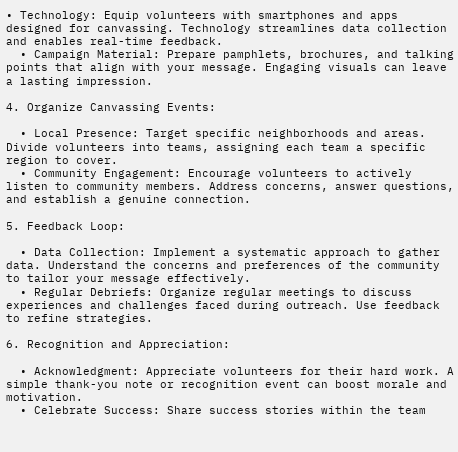• Technology: Equip volunteers with smartphones and apps designed for canvassing. Technology streamlines data collection and enables real-time feedback.
  • Campaign Material: Prepare pamphlets, brochures, and talking points that align with your message. Engaging visuals can leave a lasting impression.

4. Organize Canvassing Events:

  • Local Presence: Target specific neighborhoods and areas. Divide volunteers into teams, assigning each team a specific region to cover.
  • Community Engagement: Encourage volunteers to actively listen to community members. Address concerns, answer questions, and establish a genuine connection.

5. Feedback Loop:

  • Data Collection: Implement a systematic approach to gather data. Understand the concerns and preferences of the community to tailor your message effectively.
  • Regular Debriefs: Organize regular meetings to discuss experiences and challenges faced during outreach. Use feedback to refine strategies.

6. Recognition and Appreciation:

  • Acknowledgment: Appreciate volunteers for their hard work. A simple thank-you note or recognition event can boost morale and motivation.
  • Celebrate Success: Share success stories within the team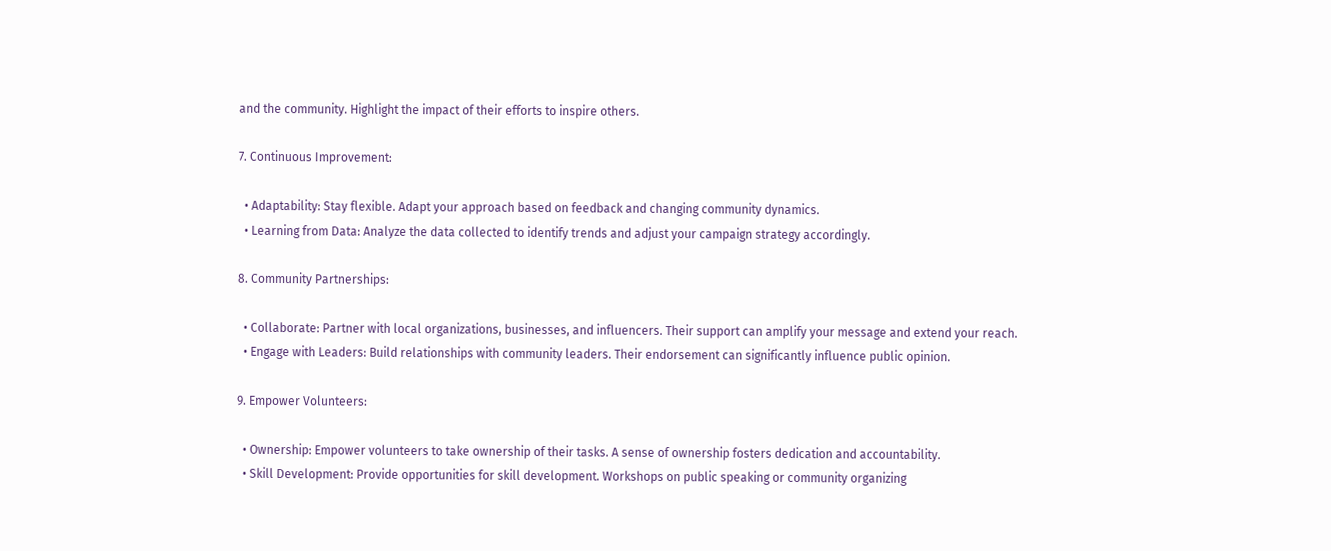and the community. Highlight the impact of their efforts to inspire others.

7. Continuous Improvement:

  • Adaptability: Stay flexible. Adapt your approach based on feedback and changing community dynamics.
  • Learning from Data: Analyze the data collected to identify trends and adjust your campaign strategy accordingly.

8. Community Partnerships:

  • Collaborate: Partner with local organizations, businesses, and influencers. Their support can amplify your message and extend your reach.
  • Engage with Leaders: Build relationships with community leaders. Their endorsement can significantly influence public opinion.

9. Empower Volunteers:

  • Ownership: Empower volunteers to take ownership of their tasks. A sense of ownership fosters dedication and accountability.
  • Skill Development: Provide opportunities for skill development. Workshops on public speaking or community organizing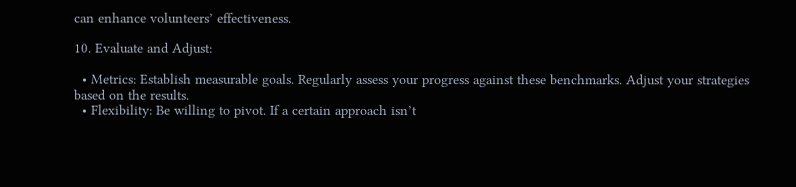can enhance volunteers’ effectiveness.

10. Evaluate and Adjust:

  • Metrics: Establish measurable goals. Regularly assess your progress against these benchmarks. Adjust your strategies based on the results.
  • Flexibility: Be willing to pivot. If a certain approach isn’t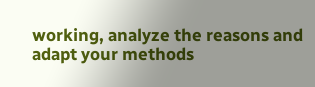working, analyze the reasons and adapt your methods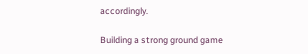accordingly.

Building a strong ground game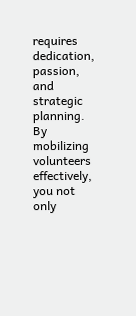requires dedication, passion, and strategic planning. By mobilizing volunteers effectively, you not only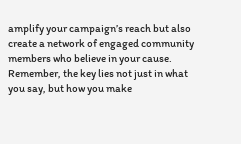amplify your campaign’s reach but also create a network of engaged community members who believe in your cause. Remember, the key lies not just in what you say, but how you make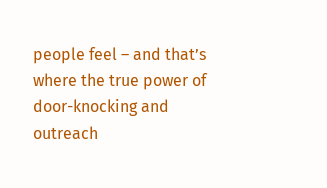people feel – and that’s where the true power of door-knocking and outreach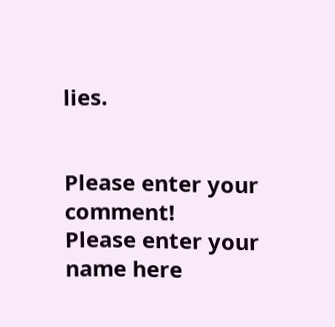lies.


Please enter your comment!
Please enter your name here